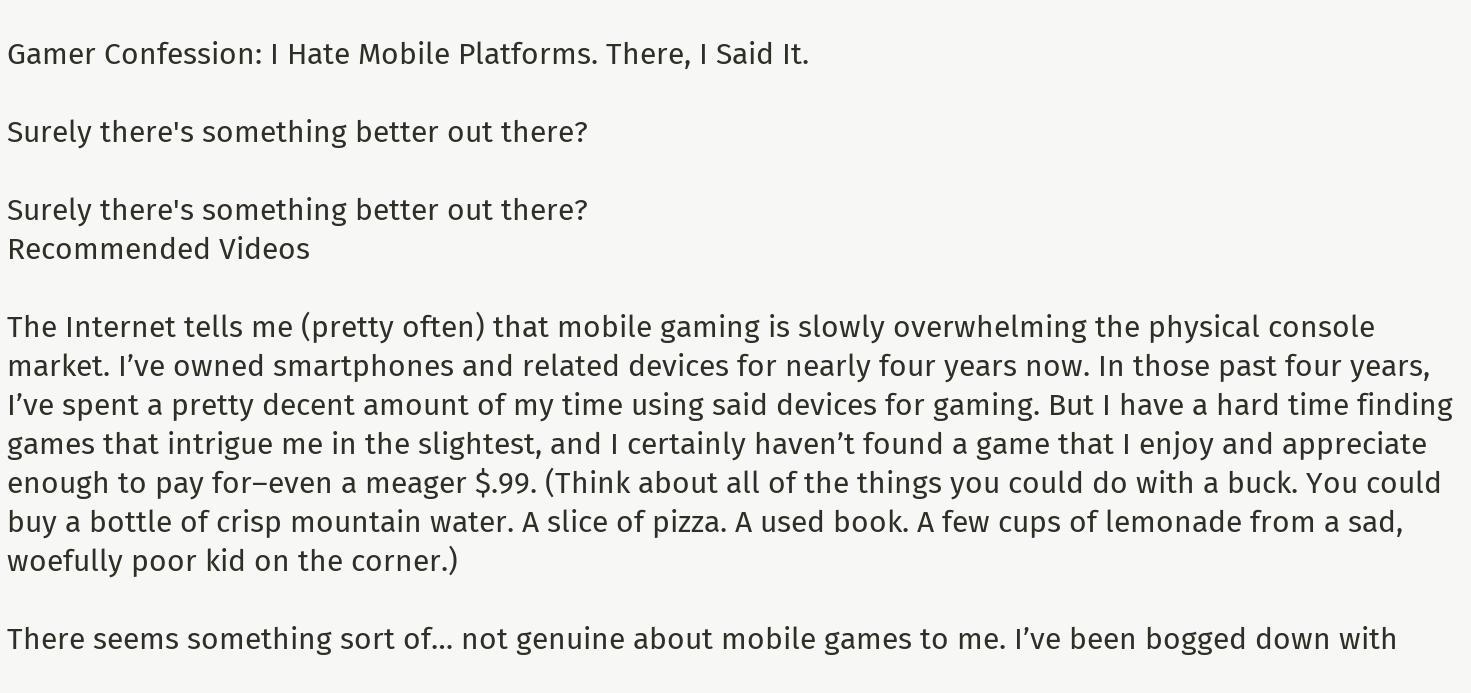Gamer Confession: I Hate Mobile Platforms. There, I Said It.

Surely there's something better out there?

Surely there's something better out there?
Recommended Videos

The Internet tells me (pretty often) that mobile gaming is slowly overwhelming the physical console market. I’ve owned smartphones and related devices for nearly four years now. In those past four years, I’ve spent a pretty decent amount of my time using said devices for gaming. But I have a hard time finding games that intrigue me in the slightest, and I certainly haven’t found a game that I enjoy and appreciate enough to pay for–even a meager $.99. (Think about all of the things you could do with a buck. You could buy a bottle of crisp mountain water. A slice of pizza. A used book. A few cups of lemonade from a sad, woefully poor kid on the corner.)

There seems something sort of… not genuine about mobile games to me. I’ve been bogged down with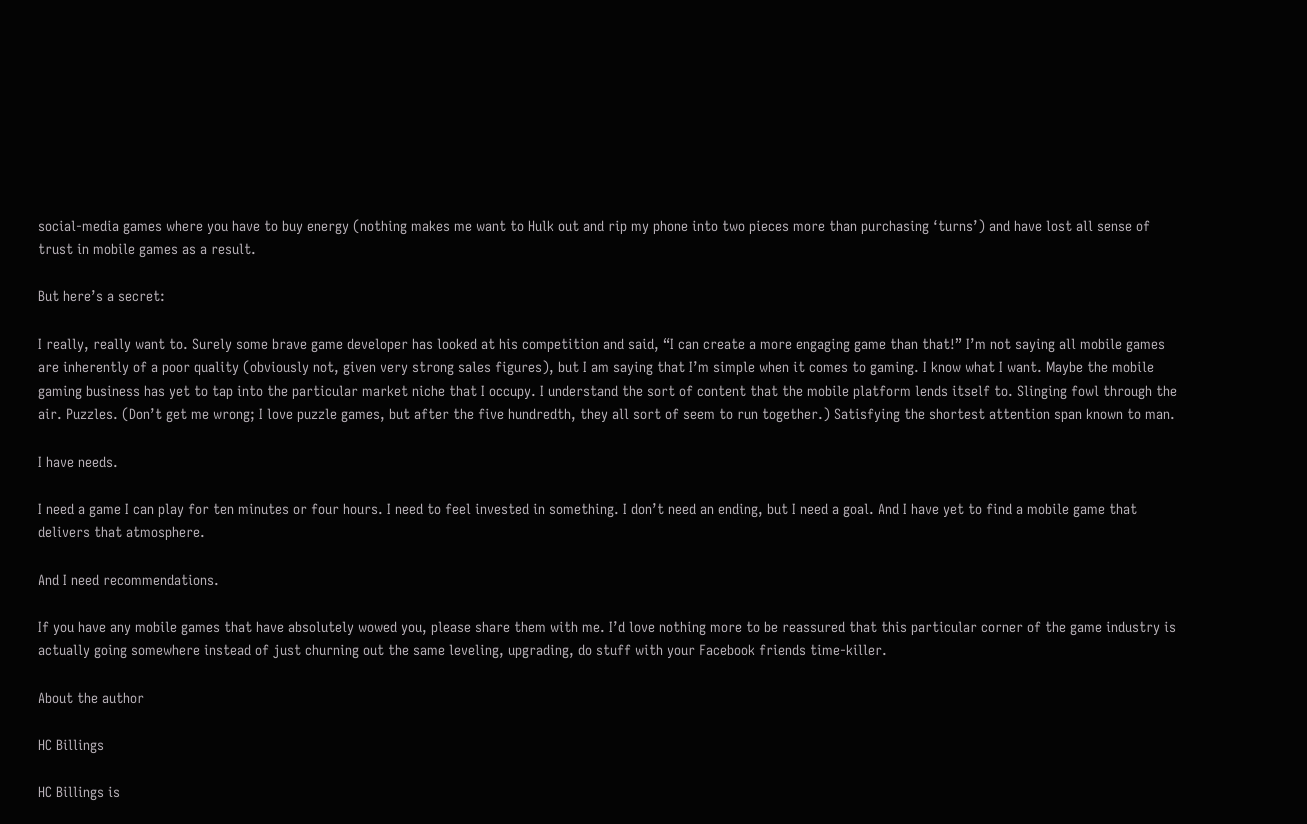social-media games where you have to buy energy (nothing makes me want to Hulk out and rip my phone into two pieces more than purchasing ‘turns’) and have lost all sense of trust in mobile games as a result.

But here’s a secret:

I really, really want to. Surely some brave game developer has looked at his competition and said, “I can create a more engaging game than that!” I’m not saying all mobile games are inherently of a poor quality (obviously not, given very strong sales figures), but I am saying that I’m simple when it comes to gaming. I know what I want. Maybe the mobile gaming business has yet to tap into the particular market niche that I occupy. I understand the sort of content that the mobile platform lends itself to. Slinging fowl through the air. Puzzles. (Don’t get me wrong; I love puzzle games, but after the five hundredth, they all sort of seem to run together.) Satisfying the shortest attention span known to man.

I have needs.

I need a game I can play for ten minutes or four hours. I need to feel invested in something. I don’t need an ending, but I need a goal. And I have yet to find a mobile game that delivers that atmosphere.

And I need recommendations.

If you have any mobile games that have absolutely wowed you, please share them with me. I’d love nothing more to be reassured that this particular corner of the game industry is actually going somewhere instead of just churning out the same leveling, upgrading, do stuff with your Facebook friends time-killer.

About the author

HC Billings

HC Billings is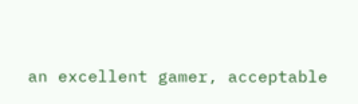an excellent gamer, acceptable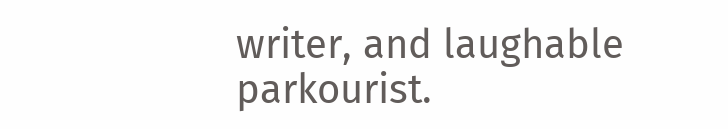writer, and laughable parkourist.